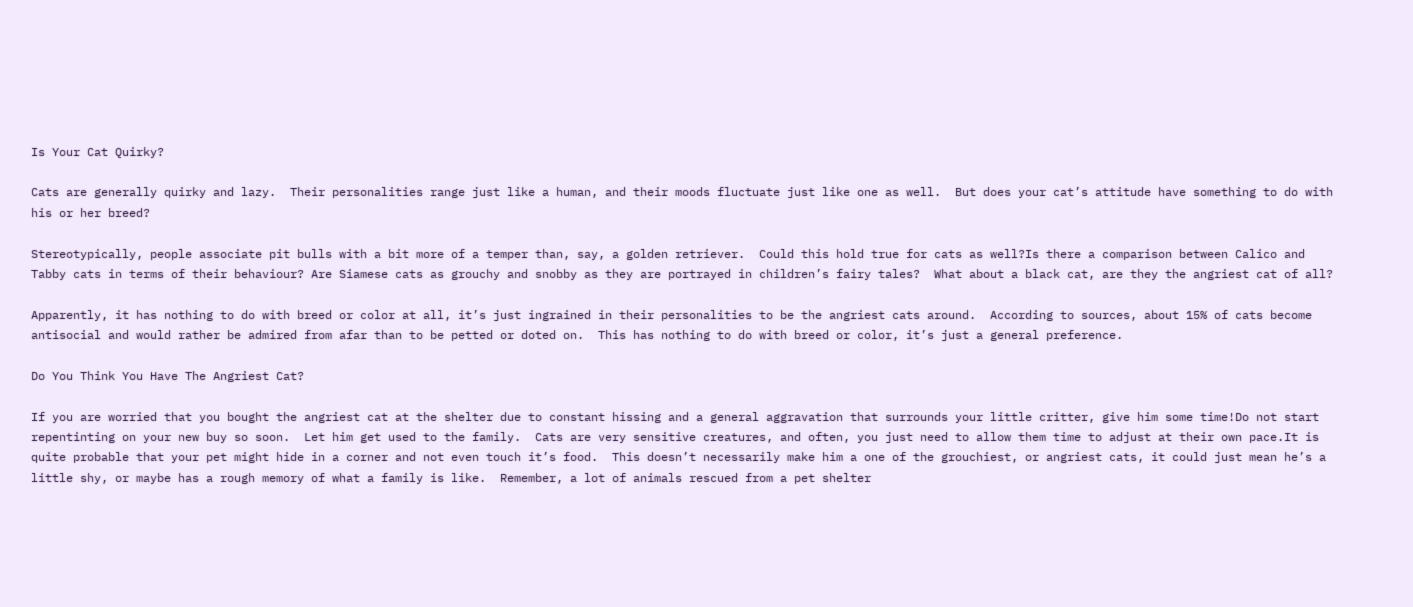Is Your Cat Quirky?

Cats are generally quirky and lazy.  Their personalities range just like a human, and their moods fluctuate just like one as well.  But does your cat’s attitude have something to do with his or her breed?

Stereotypically, people associate pit bulls with a bit more of a temper than, say, a golden retriever.  Could this hold true for cats as well?Is there a comparison between Calico and Tabby cats in terms of their behaviour? Are Siamese cats as grouchy and snobby as they are portrayed in children’s fairy tales?  What about a black cat, are they the angriest cat of all?

Apparently, it has nothing to do with breed or color at all, it’s just ingrained in their personalities to be the angriest cats around.  According to sources, about 15% of cats become antisocial and would rather be admired from afar than to be petted or doted on.  This has nothing to do with breed or color, it’s just a general preference.

Do You Think You Have The Angriest Cat?

If you are worried that you bought the angriest cat at the shelter due to constant hissing and a general aggravation that surrounds your little critter, give him some time!Do not start repentinting on your new buy so soon.  Let him get used to the family.  Cats are very sensitive creatures, and often, you just need to allow them time to adjust at their own pace.It is quite probable that your pet might hide in a corner and not even touch it’s food.  This doesn’t necessarily make him a one of the grouchiest, or angriest cats, it could just mean he’s a little shy, or maybe has a rough memory of what a family is like.  Remember, a lot of animals rescued from a pet shelter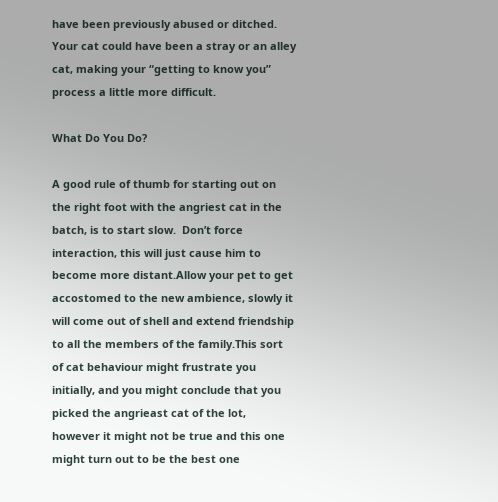have been previously abused or ditched.  Your cat could have been a stray or an alley cat, making your “getting to know you” process a little more difficult.

What Do You Do?

A good rule of thumb for starting out on the right foot with the angriest cat in the batch, is to start slow.  Don’t force interaction, this will just cause him to become more distant.Allow your pet to get accostomed to the new ambience, slowly it will come out of shell and extend friendship to all the members of the family.This sort of cat behaviour might frustrate you initially, and you might conclude that you picked the angrieast cat of the lot, however it might not be true and this one might turn out to be the best one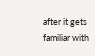after it gets familiar with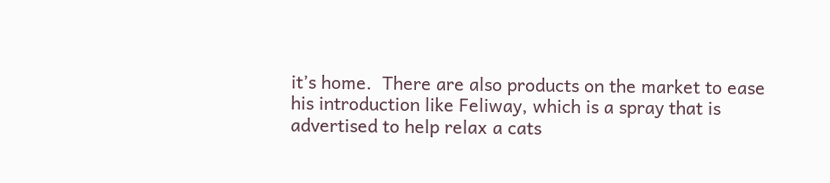it’s home.  There are also products on the market to ease his introduction like Feliway, which is a spray that is advertised to help relax a cats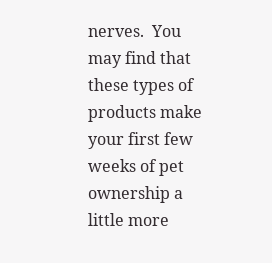nerves.  You may find that these types of products make your first few weeks of pet ownership a little more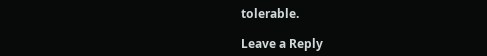tolerable.

Leave a Reply